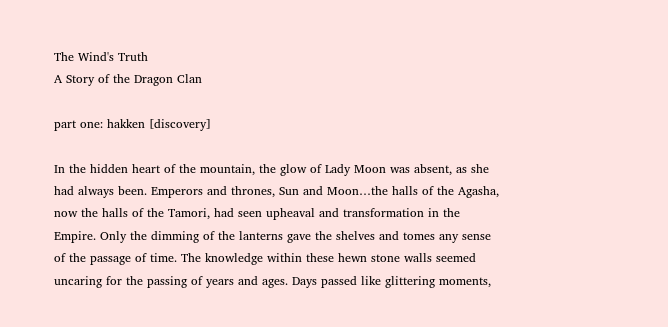The Wind's Truth
A Story of the Dragon Clan

part one: hakken [discovery]

In the hidden heart of the mountain, the glow of Lady Moon was absent, as she had always been. Emperors and thrones, Sun and Moon…the halls of the Agasha, now the halls of the Tamori, had seen upheaval and transformation in the Empire. Only the dimming of the lanterns gave the shelves and tomes any sense of the passage of time. The knowledge within these hewn stone walls seemed uncaring for the passing of years and ages. Days passed like glittering moments,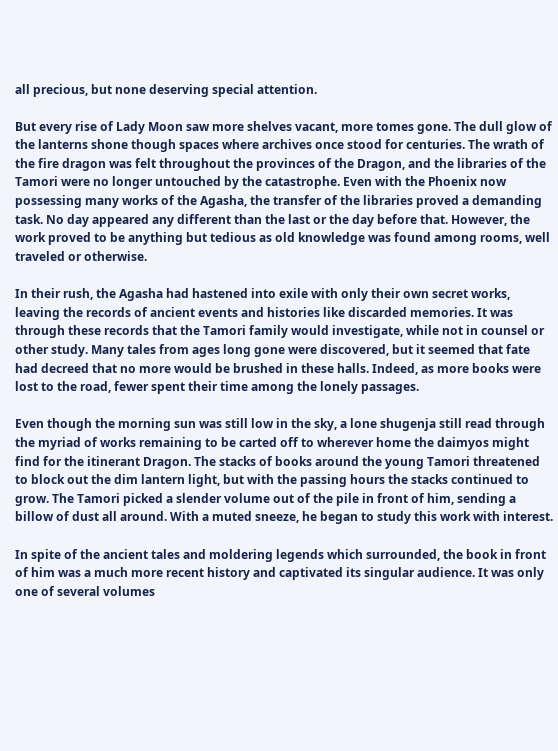all precious, but none deserving special attention.

But every rise of Lady Moon saw more shelves vacant, more tomes gone. The dull glow of the lanterns shone though spaces where archives once stood for centuries. The wrath of the fire dragon was felt throughout the provinces of the Dragon, and the libraries of the Tamori were no longer untouched by the catastrophe. Even with the Phoenix now possessing many works of the Agasha, the transfer of the libraries proved a demanding task. No day appeared any different than the last or the day before that. However, the work proved to be anything but tedious as old knowledge was found among rooms, well traveled or otherwise.

In their rush, the Agasha had hastened into exile with only their own secret works, leaving the records of ancient events and histories like discarded memories. It was through these records that the Tamori family would investigate, while not in counsel or other study. Many tales from ages long gone were discovered, but it seemed that fate had decreed that no more would be brushed in these halls. Indeed, as more books were lost to the road, fewer spent their time among the lonely passages.

Even though the morning sun was still low in the sky, a lone shugenja still read through the myriad of works remaining to be carted off to wherever home the daimyos might find for the itinerant Dragon. The stacks of books around the young Tamori threatened to block out the dim lantern light, but with the passing hours the stacks continued to grow. The Tamori picked a slender volume out of the pile in front of him, sending a billow of dust all around. With a muted sneeze, he began to study this work with interest.

In spite of the ancient tales and moldering legends which surrounded, the book in front of him was a much more recent history and captivated its singular audience. It was only one of several volumes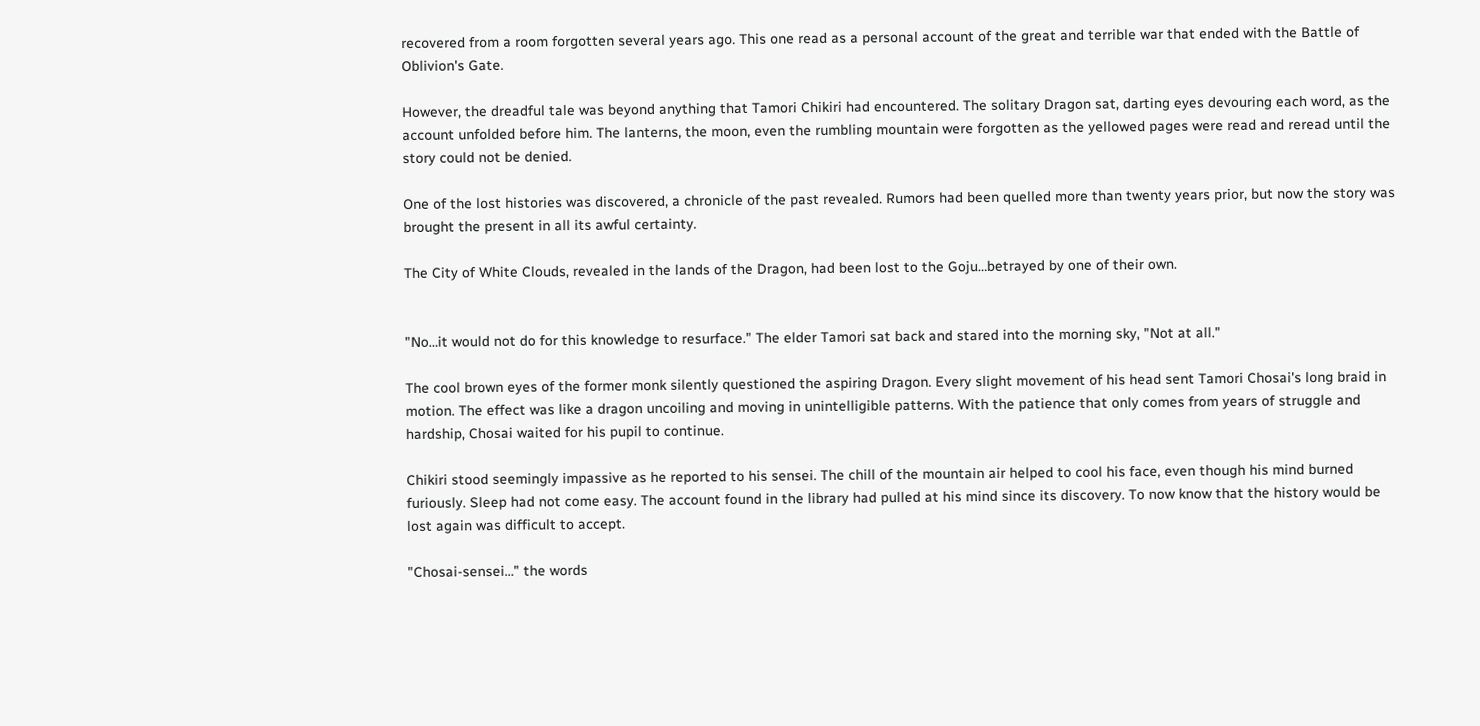recovered from a room forgotten several years ago. This one read as a personal account of the great and terrible war that ended with the Battle of Oblivion's Gate.

However, the dreadful tale was beyond anything that Tamori Chikiri had encountered. The solitary Dragon sat, darting eyes devouring each word, as the account unfolded before him. The lanterns, the moon, even the rumbling mountain were forgotten as the yellowed pages were read and reread until the story could not be denied.

One of the lost histories was discovered, a chronicle of the past revealed. Rumors had been quelled more than twenty years prior, but now the story was brought the present in all its awful certainty.

The City of White Clouds, revealed in the lands of the Dragon, had been lost to the Goju…betrayed by one of their own.


"No…it would not do for this knowledge to resurface." The elder Tamori sat back and stared into the morning sky, "Not at all."

The cool brown eyes of the former monk silently questioned the aspiring Dragon. Every slight movement of his head sent Tamori Chosai's long braid in motion. The effect was like a dragon uncoiling and moving in unintelligible patterns. With the patience that only comes from years of struggle and hardship, Chosai waited for his pupil to continue.

Chikiri stood seemingly impassive as he reported to his sensei. The chill of the mountain air helped to cool his face, even though his mind burned furiously. Sleep had not come easy. The account found in the library had pulled at his mind since its discovery. To now know that the history would be lost again was difficult to accept.

"Chosai-sensei…" the words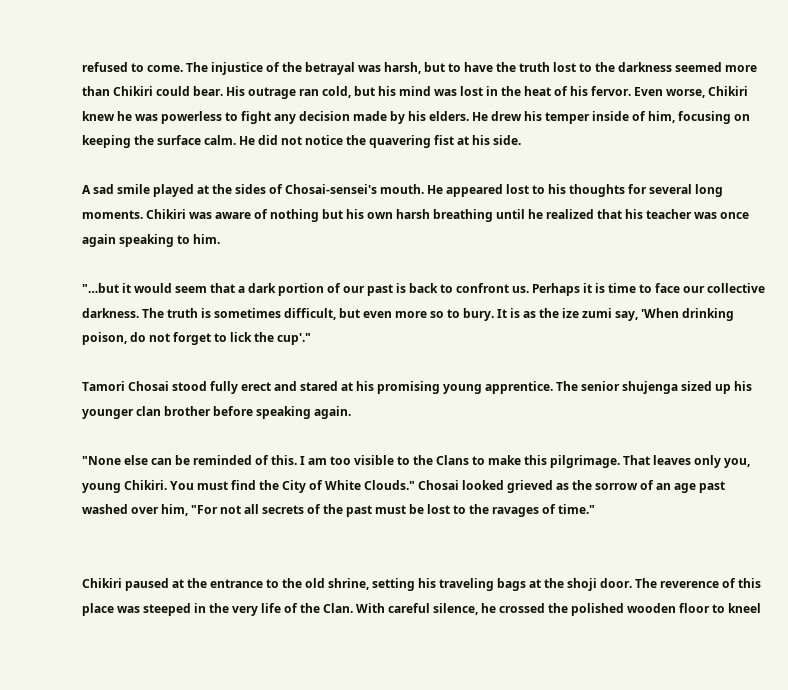refused to come. The injustice of the betrayal was harsh, but to have the truth lost to the darkness seemed more than Chikiri could bear. His outrage ran cold, but his mind was lost in the heat of his fervor. Even worse, Chikiri knew he was powerless to fight any decision made by his elders. He drew his temper inside of him, focusing on keeping the surface calm. He did not notice the quavering fist at his side.

A sad smile played at the sides of Chosai-sensei's mouth. He appeared lost to his thoughts for several long moments. Chikiri was aware of nothing but his own harsh breathing until he realized that his teacher was once again speaking to him.

"…but it would seem that a dark portion of our past is back to confront us. Perhaps it is time to face our collective darkness. The truth is sometimes difficult, but even more so to bury. It is as the ize zumi say, 'When drinking poison, do not forget to lick the cup'."

Tamori Chosai stood fully erect and stared at his promising young apprentice. The senior shujenga sized up his younger clan brother before speaking again.

"None else can be reminded of this. I am too visible to the Clans to make this pilgrimage. That leaves only you, young Chikiri. You must find the City of White Clouds." Chosai looked grieved as the sorrow of an age past washed over him, "For not all secrets of the past must be lost to the ravages of time."


Chikiri paused at the entrance to the old shrine, setting his traveling bags at the shoji door. The reverence of this place was steeped in the very life of the Clan. With careful silence, he crossed the polished wooden floor to kneel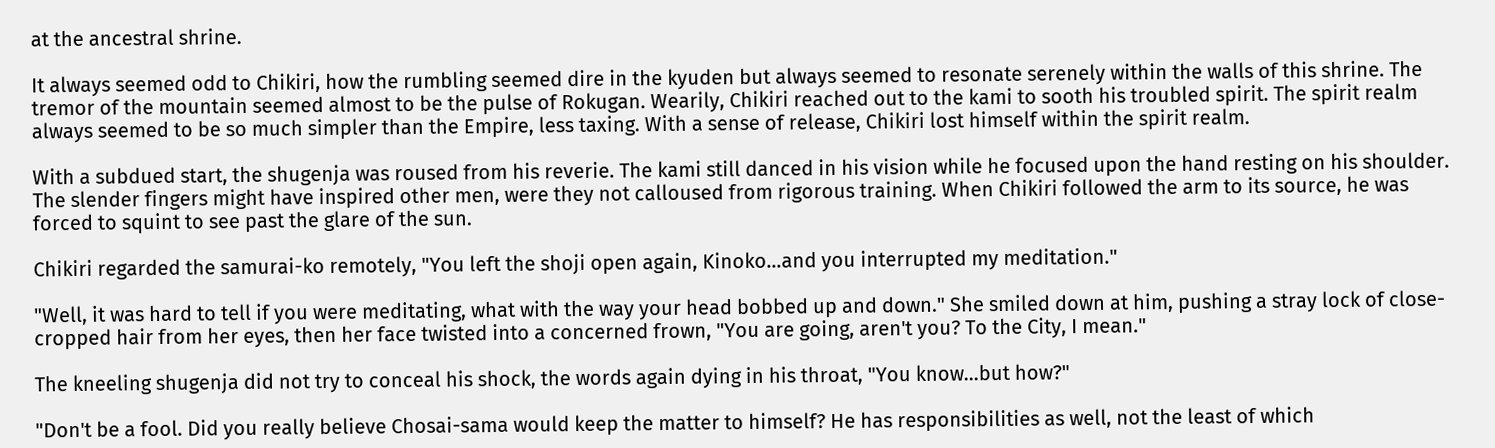at the ancestral shrine.

It always seemed odd to Chikiri, how the rumbling seemed dire in the kyuden but always seemed to resonate serenely within the walls of this shrine. The tremor of the mountain seemed almost to be the pulse of Rokugan. Wearily, Chikiri reached out to the kami to sooth his troubled spirit. The spirit realm always seemed to be so much simpler than the Empire, less taxing. With a sense of release, Chikiri lost himself within the spirit realm.

With a subdued start, the shugenja was roused from his reverie. The kami still danced in his vision while he focused upon the hand resting on his shoulder. The slender fingers might have inspired other men, were they not calloused from rigorous training. When Chikiri followed the arm to its source, he was forced to squint to see past the glare of the sun.

Chikiri regarded the samurai-ko remotely, "You left the shoji open again, Kinoko…and you interrupted my meditation."

"Well, it was hard to tell if you were meditating, what with the way your head bobbed up and down." She smiled down at him, pushing a stray lock of close-cropped hair from her eyes, then her face twisted into a concerned frown, "You are going, aren't you? To the City, I mean."

The kneeling shugenja did not try to conceal his shock, the words again dying in his throat, "You know…but how?"

"Don't be a fool. Did you really believe Chosai-sama would keep the matter to himself? He has responsibilities as well, not the least of which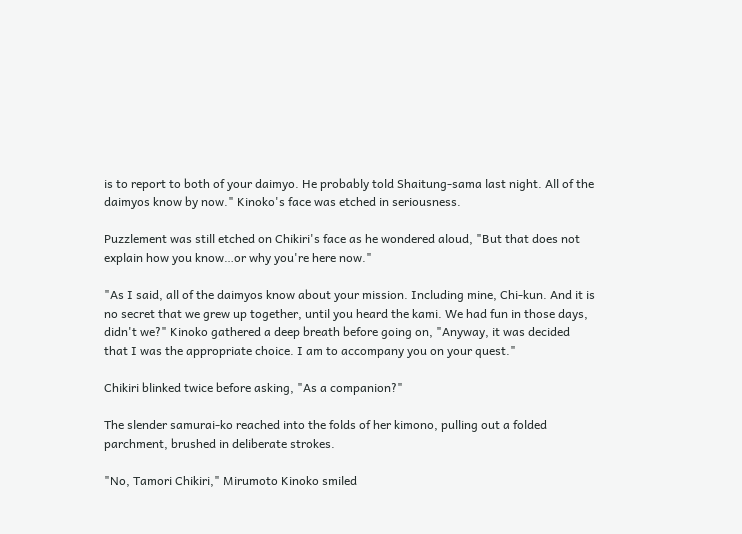is to report to both of your daimyo. He probably told Shaitung-sama last night. All of the daimyos know by now." Kinoko's face was etched in seriousness.

Puzzlement was still etched on Chikiri's face as he wondered aloud, "But that does not explain how you know…or why you're here now."

"As I said, all of the daimyos know about your mission. Including mine, Chi-kun. And it is no secret that we grew up together, until you heard the kami. We had fun in those days, didn't we?" Kinoko gathered a deep breath before going on, "Anyway, it was decided that I was the appropriate choice. I am to accompany you on your quest."

Chikiri blinked twice before asking, "As a companion?"

The slender samurai-ko reached into the folds of her kimono, pulling out a folded parchment, brushed in deliberate strokes.

"No, Tamori Chikiri," Mirumoto Kinoko smiled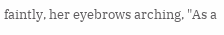faintly, her eyebrows arching, "As a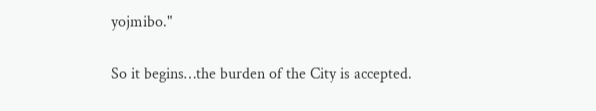yojmibo."

So it begins…the burden of the City is accepted.